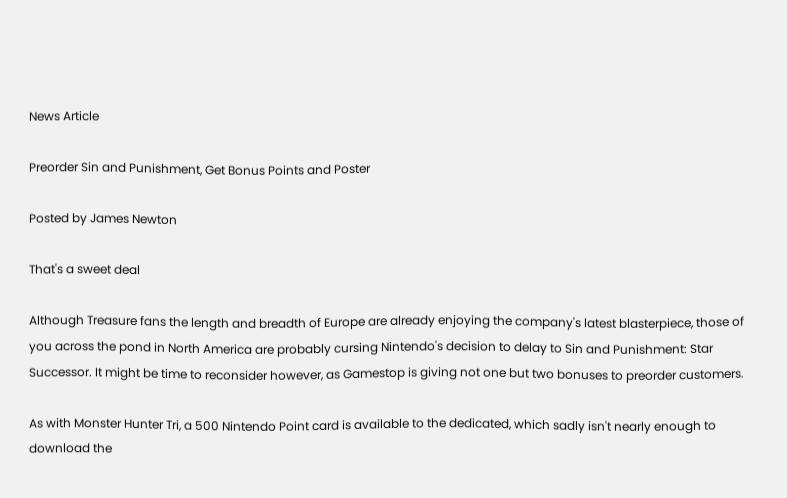News Article

Preorder Sin and Punishment, Get Bonus Points and Poster

Posted by James Newton

That's a sweet deal

Although Treasure fans the length and breadth of Europe are already enjoying the company's latest blasterpiece, those of you across the pond in North America are probably cursing Nintendo's decision to delay to Sin and Punishment: Star Successor. It might be time to reconsider however, as Gamestop is giving not one but two bonuses to preorder customers.

As with Monster Hunter Tri, a 500 Nintendo Point card is available to the dedicated, which sadly isn't nearly enough to download the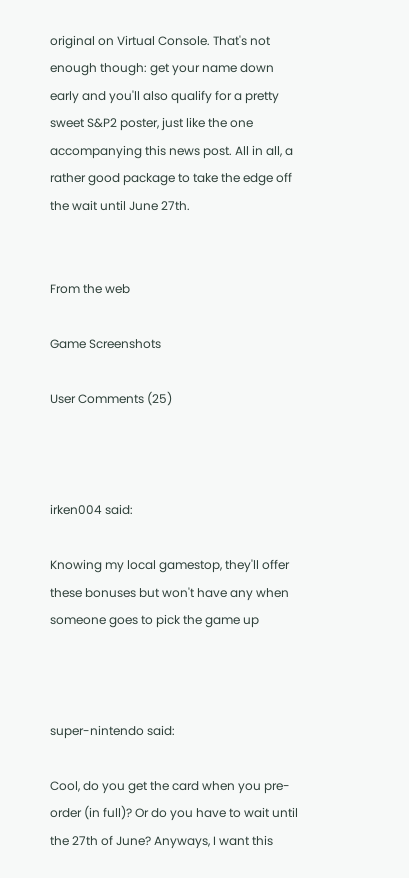original on Virtual Console. That's not enough though: get your name down early and you'll also qualify for a pretty sweet S&P2 poster, just like the one accompanying this news post. All in all, a rather good package to take the edge off the wait until June 27th.


From the web

Game Screenshots

User Comments (25)



irken004 said:

Knowing my local gamestop, they'll offer these bonuses but won't have any when someone goes to pick the game up



super-nintendo said:

Cool, do you get the card when you pre-order (in full)? Or do you have to wait until the 27th of June? Anyways, I want this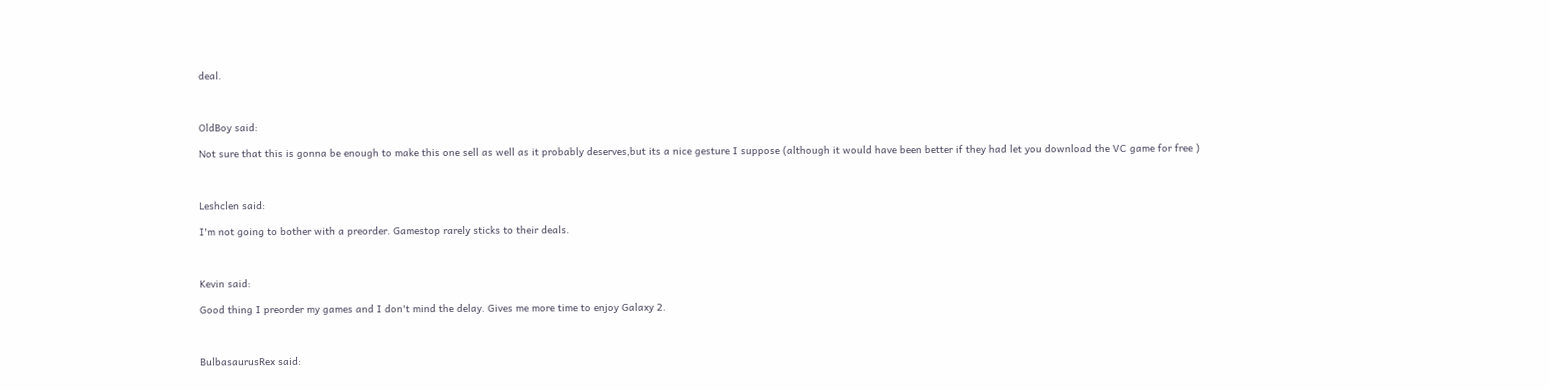deal.



OldBoy said:

Not sure that this is gonna be enough to make this one sell as well as it probably deserves,but its a nice gesture I suppose (although it would have been better if they had let you download the VC game for free )



Leshclen said:

I'm not going to bother with a preorder. Gamestop rarely sticks to their deals.



Kevin said:

Good thing I preorder my games and I don't mind the delay. Gives me more time to enjoy Galaxy 2.



BulbasaurusRex said: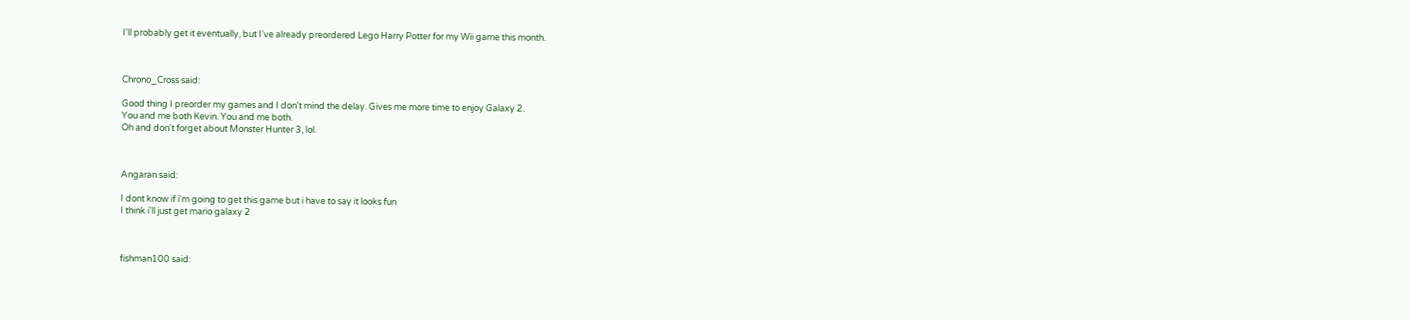I'll probably get it eventually, but I've already preordered Lego Harry Potter for my Wii game this month.



Chrono_Cross said:

Good thing I preorder my games and I don't mind the delay. Gives me more time to enjoy Galaxy 2.
You and me both Kevin. You and me both.
Oh and don't forget about Monster Hunter 3, lol.



Angaran said:

I dont know if i'm going to get this game but i have to say it looks fun
I think i'll just get mario galaxy 2



fishman100 said: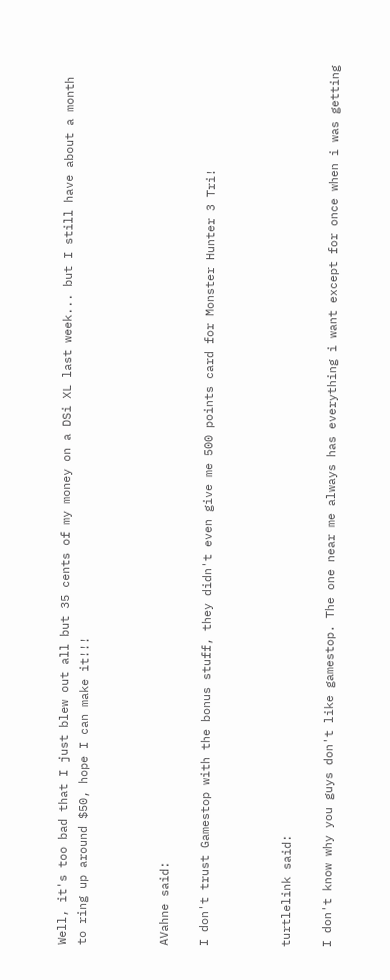Well, it's too bad that I just blew out all but 35 cents of my money on a DSi XL last week... but I still have about a month to ring up around $50, hope I can make it!!!



AVahne said:

I don't trust Gamestop with the bonus stuff, they didn't even give me 500 points card for Monster Hunter 3 Tri!



turtlelink said:

I don't know why you guys don't like gamestop. The one near me always has everything i want except for once when i was getting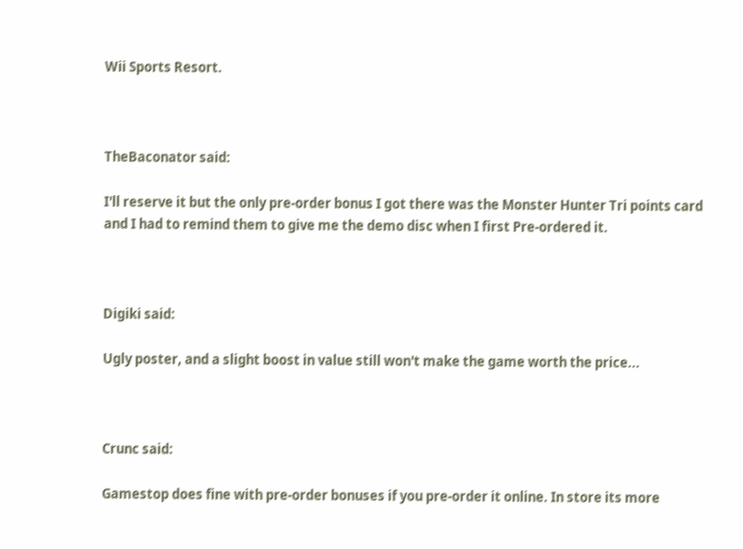Wii Sports Resort.



TheBaconator said:

I'll reserve it but the only pre-order bonus I got there was the Monster Hunter Tri points card and I had to remind them to give me the demo disc when I first Pre-ordered it.



Digiki said:

Ugly poster, and a slight boost in value still won't make the game worth the price...



Crunc said:

Gamestop does fine with pre-order bonuses if you pre-order it online. In store its more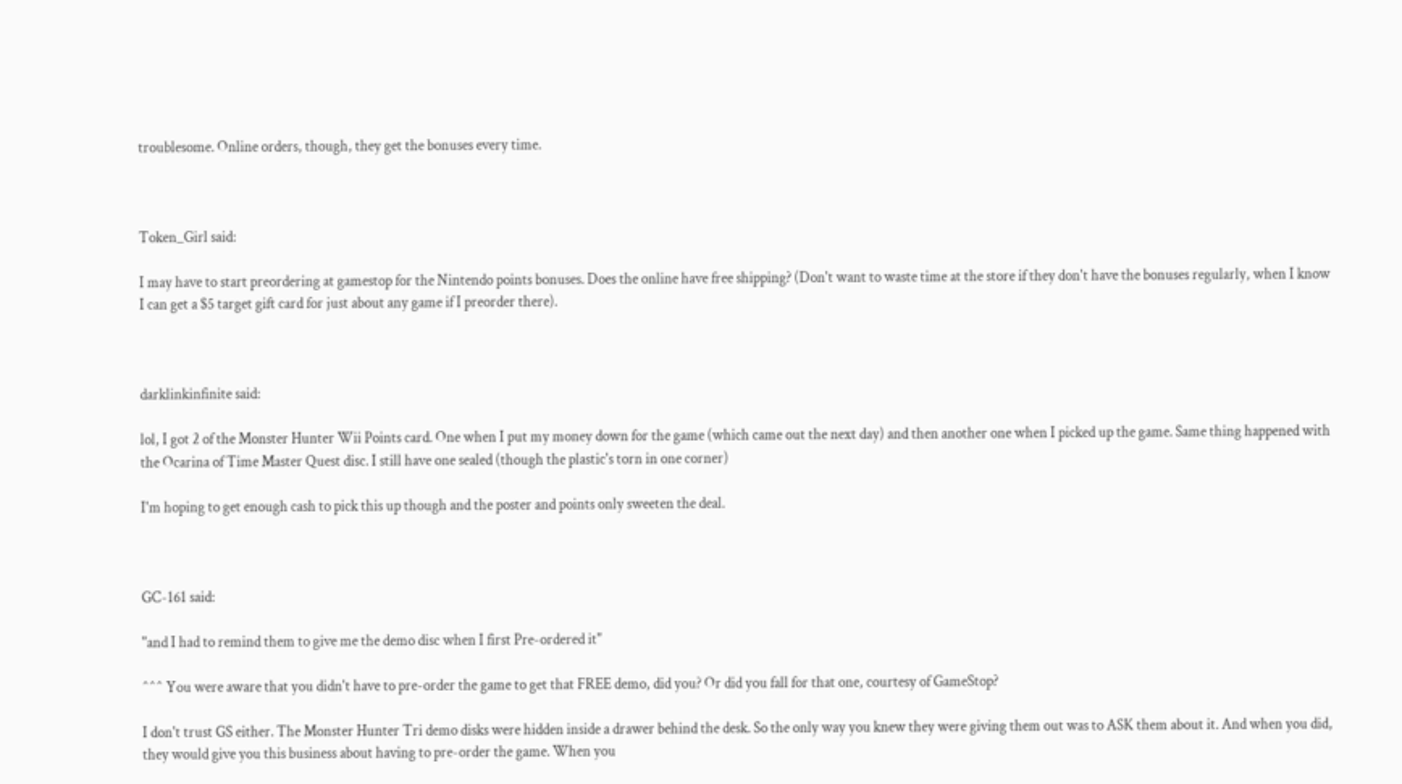troublesome. Online orders, though, they get the bonuses every time.



Token_Girl said:

I may have to start preordering at gamestop for the Nintendo points bonuses. Does the online have free shipping? (Don't want to waste time at the store if they don't have the bonuses regularly, when I know I can get a $5 target gift card for just about any game if I preorder there).



darklinkinfinite said:

lol, I got 2 of the Monster Hunter Wii Points card. One when I put my money down for the game (which came out the next day) and then another one when I picked up the game. Same thing happened with the Ocarina of Time Master Quest disc. I still have one sealed (though the plastic's torn in one corner)

I'm hoping to get enough cash to pick this up though and the poster and points only sweeten the deal.



GC-161 said:

"and I had to remind them to give me the demo disc when I first Pre-ordered it"

^^^ You were aware that you didn't have to pre-order the game to get that FREE demo, did you? Or did you fall for that one, courtesy of GameStop?

I don't trust GS either. The Monster Hunter Tri demo disks were hidden inside a drawer behind the desk. So the only way you knew they were giving them out was to ASK them about it. And when you did, they would give you this business about having to pre-order the game. When you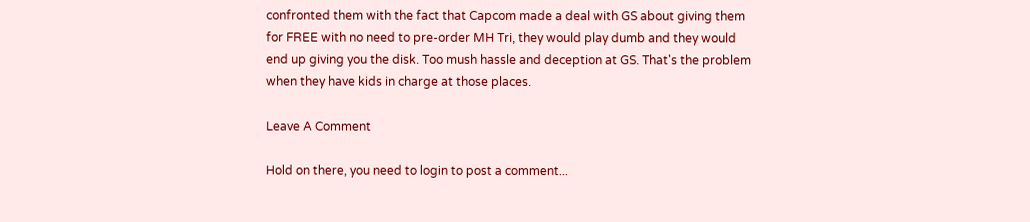confronted them with the fact that Capcom made a deal with GS about giving them for FREE with no need to pre-order MH Tri, they would play dumb and they would end up giving you the disk. Too mush hassle and deception at GS. That's the problem when they have kids in charge at those places.

Leave A Comment

Hold on there, you need to login to post a comment...